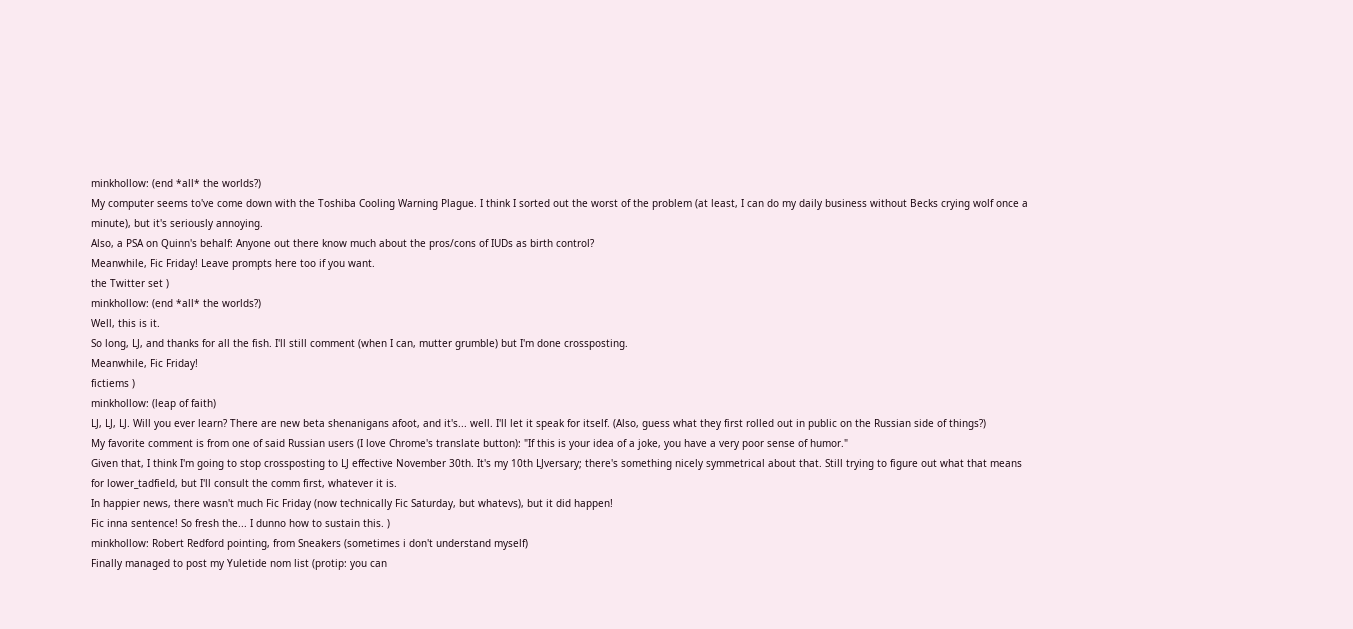minkhollow: (end *all* the worlds?)
My computer seems to've come down with the Toshiba Cooling Warning Plague. I think I sorted out the worst of the problem (at least, I can do my daily business without Becks crying wolf once a minute), but it's seriously annoying.
Also, a PSA on Quinn's behalf: Anyone out there know much about the pros/cons of IUDs as birth control?
Meanwhile, Fic Friday! Leave prompts here too if you want.
the Twitter set )
minkhollow: (end *all* the worlds?)
Well, this is it.
So long, LJ, and thanks for all the fish. I'll still comment (when I can, mutter grumble) but I'm done crossposting.
Meanwhile, Fic Friday!
fictiems )
minkhollow: (leap of faith)
LJ, LJ, LJ. Will you ever learn? There are new beta shenanigans afoot, and it's... well. I'll let it speak for itself. (Also, guess what they first rolled out in public on the Russian side of things?)
My favorite comment is from one of said Russian users (I love Chrome's translate button): "If this is your idea of a joke, you have a very poor sense of humor."
Given that, I think I'm going to stop crossposting to LJ effective November 30th. It's my 10th LJversary; there's something nicely symmetrical about that. Still trying to figure out what that means for lower_tadfield, but I'll consult the comm first, whatever it is.
In happier news, there wasn't much Fic Friday (now technically Fic Saturday, but whatevs), but it did happen!
Fic inna sentence! So fresh the... I dunno how to sustain this. )
minkhollow: Robert Redford pointing, from Sneakers (sometimes i don't understand myself)
Finally managed to post my Yuletide nom list (protip: you can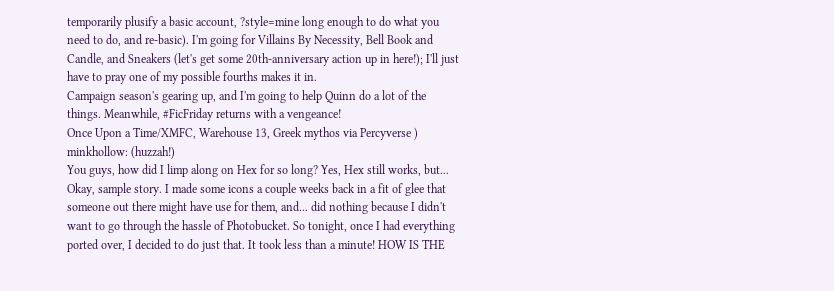temporarily plusify a basic account, ?style=mine long enough to do what you need to do, and re-basic). I'm going for Villains By Necessity, Bell Book and Candle, and Sneakers (let's get some 20th-anniversary action up in here!); I'll just have to pray one of my possible fourths makes it in.
Campaign season's gearing up, and I'm going to help Quinn do a lot of the things. Meanwhile, #FicFriday returns with a vengeance!
Once Upon a Time/XMFC, Warehouse 13, Greek mythos via Percyverse )
minkhollow: (huzzah!)
You guys, how did I limp along on Hex for so long? Yes, Hex still works, but...
Okay, sample story. I made some icons a couple weeks back in a fit of glee that someone out there might have use for them, and... did nothing because I didn't want to go through the hassle of Photobucket. So tonight, once I had everything ported over, I decided to do just that. It took less than a minute! HOW IS THE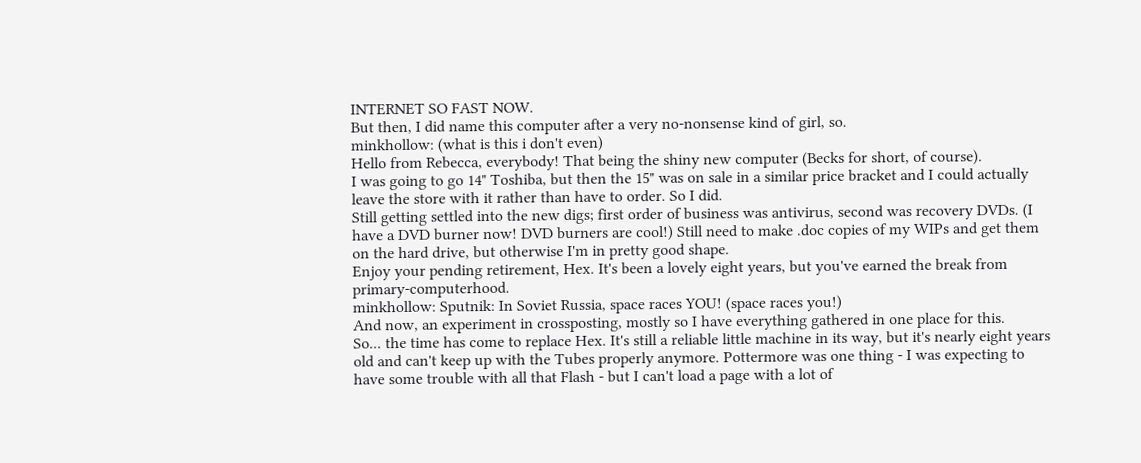INTERNET SO FAST NOW.
But then, I did name this computer after a very no-nonsense kind of girl, so.
minkhollow: (what is this i don't even)
Hello from Rebecca, everybody! That being the shiny new computer (Becks for short, of course).
I was going to go 14" Toshiba, but then the 15" was on sale in a similar price bracket and I could actually leave the store with it rather than have to order. So I did.
Still getting settled into the new digs; first order of business was antivirus, second was recovery DVDs. (I have a DVD burner now! DVD burners are cool!) Still need to make .doc copies of my WIPs and get them on the hard drive, but otherwise I'm in pretty good shape.
Enjoy your pending retirement, Hex. It's been a lovely eight years, but you've earned the break from primary-computerhood.
minkhollow: Sputnik: In Soviet Russia, space races YOU! (space races you!)
And now, an experiment in crossposting, mostly so I have everything gathered in one place for this.
So... the time has come to replace Hex. It's still a reliable little machine in its way, but it's nearly eight years old and can't keep up with the Tubes properly anymore. Pottermore was one thing - I was expecting to have some trouble with all that Flash - but I can't load a page with a lot of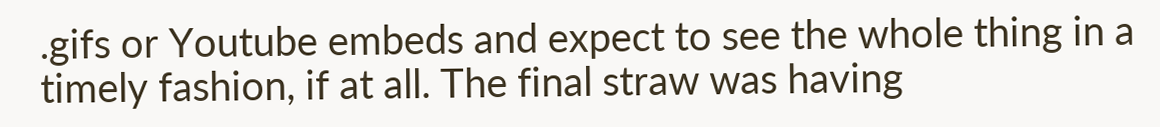.gifs or Youtube embeds and expect to see the whole thing in a timely fashion, if at all. The final straw was having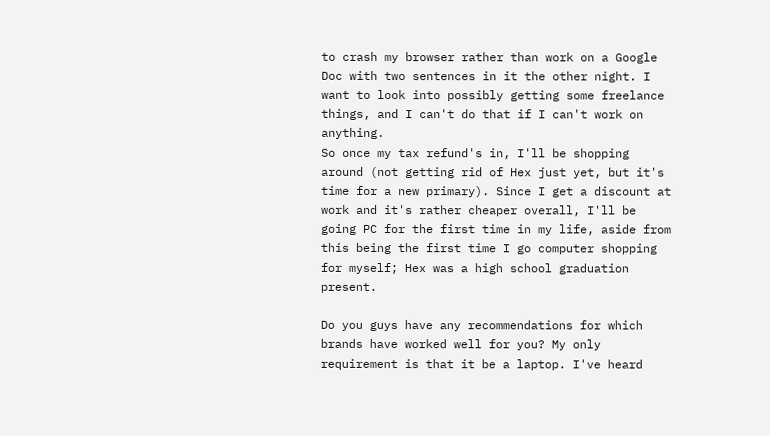to crash my browser rather than work on a Google Doc with two sentences in it the other night. I want to look into possibly getting some freelance things, and I can't do that if I can't work on anything.
So once my tax refund's in, I'll be shopping around (not getting rid of Hex just yet, but it's time for a new primary). Since I get a discount at work and it's rather cheaper overall, I'll be going PC for the first time in my life, aside from this being the first time I go computer shopping for myself; Hex was a high school graduation present.

Do you guys have any recommendations for which brands have worked well for you? My only requirement is that it be a laptop. I've heard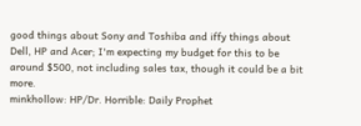good things about Sony and Toshiba and iffy things about Dell, HP and Acer; I'm expecting my budget for this to be around $500, not including sales tax, though it could be a bit more.
minkhollow: HP/Dr. Horrible: Daily Prophet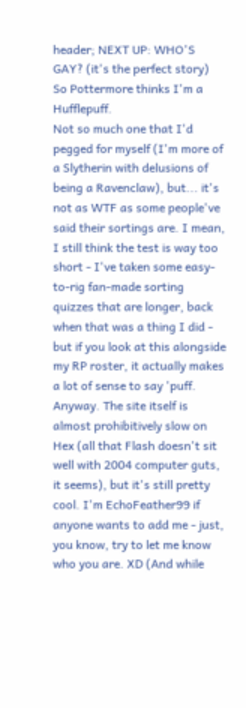header; NEXT UP: WHO'S GAY? (it's the perfect story)
So Pottermore thinks I'm a Hufflepuff.
Not so much one that I'd pegged for myself (I'm more of a Slytherin with delusions of being a Ravenclaw), but... it's not as WTF as some people've said their sortings are. I mean, I still think the test is way too short - I've taken some easy-to-rig fan-made sorting quizzes that are longer, back when that was a thing I did - but if you look at this alongside my RP roster, it actually makes a lot of sense to say 'puff.
Anyway. The site itself is almost prohibitively slow on Hex (all that Flash doesn't sit well with 2004 computer guts, it seems), but it's still pretty cool. I'm EchoFeather99 if anyone wants to add me - just, you know, try to let me know who you are. XD (And while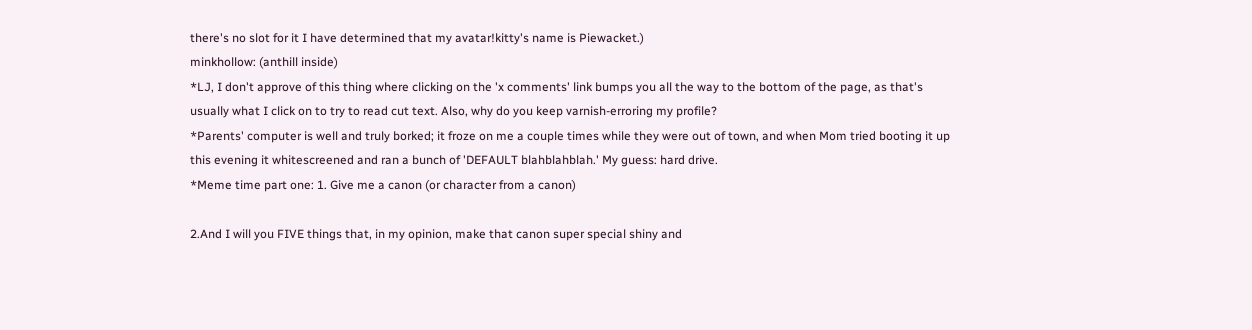there's no slot for it I have determined that my avatar!kitty's name is Piewacket.)
minkhollow: (anthill inside)
*LJ, I don't approve of this thing where clicking on the 'x comments' link bumps you all the way to the bottom of the page, as that's usually what I click on to try to read cut text. Also, why do you keep varnish-erroring my profile?
*Parents' computer is well and truly borked; it froze on me a couple times while they were out of town, and when Mom tried booting it up this evening it whitescreened and ran a bunch of 'DEFAULT blahblahblah.' My guess: hard drive.
*Meme time part one: 1. Give me a canon (or character from a canon)

2.And I will you FIVE things that, in my opinion, make that canon super special shiny and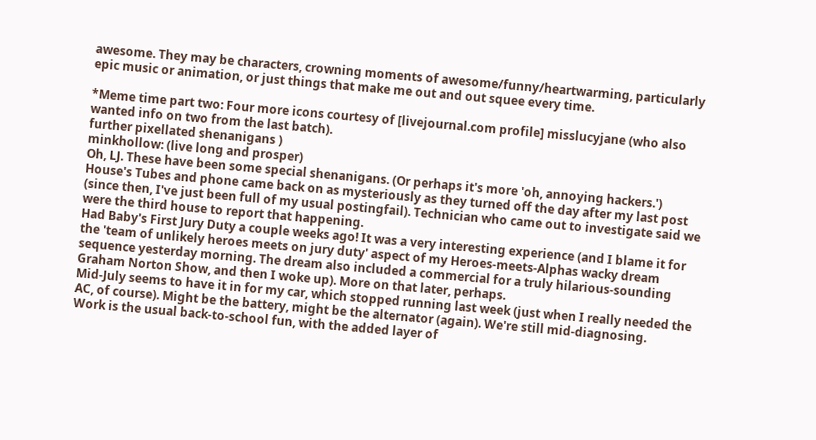awesome. They may be characters, crowning moments of awesome/funny/heartwarming, particularly epic music or animation, or just things that make me out and out squee every time.

*Meme time part two: Four more icons courtesy of [livejournal.com profile] misslucyjane (who also wanted info on two from the last batch).
further pixellated shenanigans )
minkhollow: (live long and prosper)
Oh, LJ. These have been some special shenanigans. (Or perhaps it's more 'oh, annoying hackers.')
House's Tubes and phone came back on as mysteriously as they turned off the day after my last post (since then, I've just been full of my usual postingfail). Technician who came out to investigate said we were the third house to report that happening.
Had Baby's First Jury Duty a couple weeks ago! It was a very interesting experience (and I blame it for the 'team of unlikely heroes meets on jury duty' aspect of my Heroes-meets-Alphas wacky dream sequence yesterday morning. The dream also included a commercial for a truly hilarious-sounding Graham Norton Show, and then I woke up). More on that later, perhaps.
Mid-July seems to have it in for my car, which stopped running last week (just when I really needed the AC, of course). Might be the battery, might be the alternator (again). We're still mid-diagnosing.
Work is the usual back-to-school fun, with the added layer of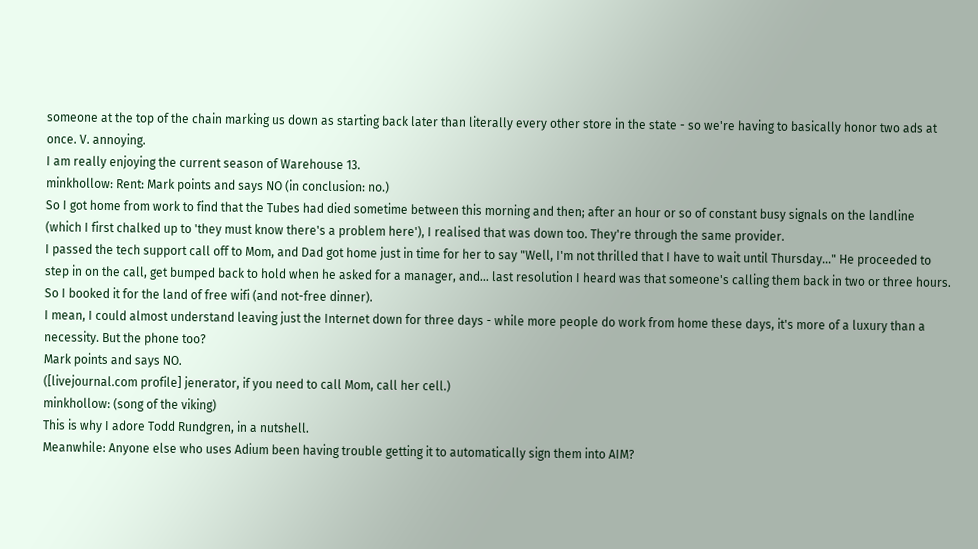someone at the top of the chain marking us down as starting back later than literally every other store in the state - so we're having to basically honor two ads at once. V. annoying.
I am really enjoying the current season of Warehouse 13.
minkhollow: Rent: Mark points and says NO (in conclusion: no.)
So I got home from work to find that the Tubes had died sometime between this morning and then; after an hour or so of constant busy signals on the landline (which I first chalked up to 'they must know there's a problem here'), I realised that was down too. They're through the same provider.
I passed the tech support call off to Mom, and Dad got home just in time for her to say "Well, I'm not thrilled that I have to wait until Thursday..." He proceeded to step in on the call, get bumped back to hold when he asked for a manager, and... last resolution I heard was that someone's calling them back in two or three hours. So I booked it for the land of free wifi (and not-free dinner).
I mean, I could almost understand leaving just the Internet down for three days - while more people do work from home these days, it's more of a luxury than a necessity. But the phone too?
Mark points and says NO.
([livejournal.com profile] jenerator, if you need to call Mom, call her cell.)
minkhollow: (song of the viking)
This is why I adore Todd Rundgren, in a nutshell.
Meanwhile: Anyone else who uses Adium been having trouble getting it to automatically sign them into AIM?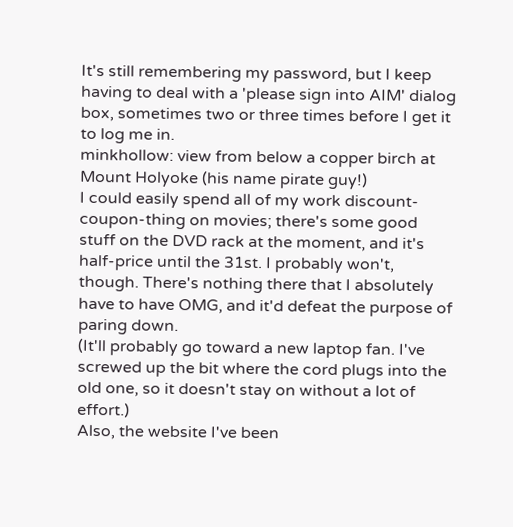It's still remembering my password, but I keep having to deal with a 'please sign into AIM' dialog box, sometimes two or three times before I get it to log me in.
minkhollow: view from below a copper birch at Mount Holyoke (his name pirate guy!)
I could easily spend all of my work discount-coupon-thing on movies; there's some good stuff on the DVD rack at the moment, and it's half-price until the 31st. I probably won't, though. There's nothing there that I absolutely have to have OMG, and it'd defeat the purpose of paring down.
(It'll probably go toward a new laptop fan. I've screwed up the bit where the cord plugs into the old one, so it doesn't stay on without a lot of effort.)
Also, the website I've been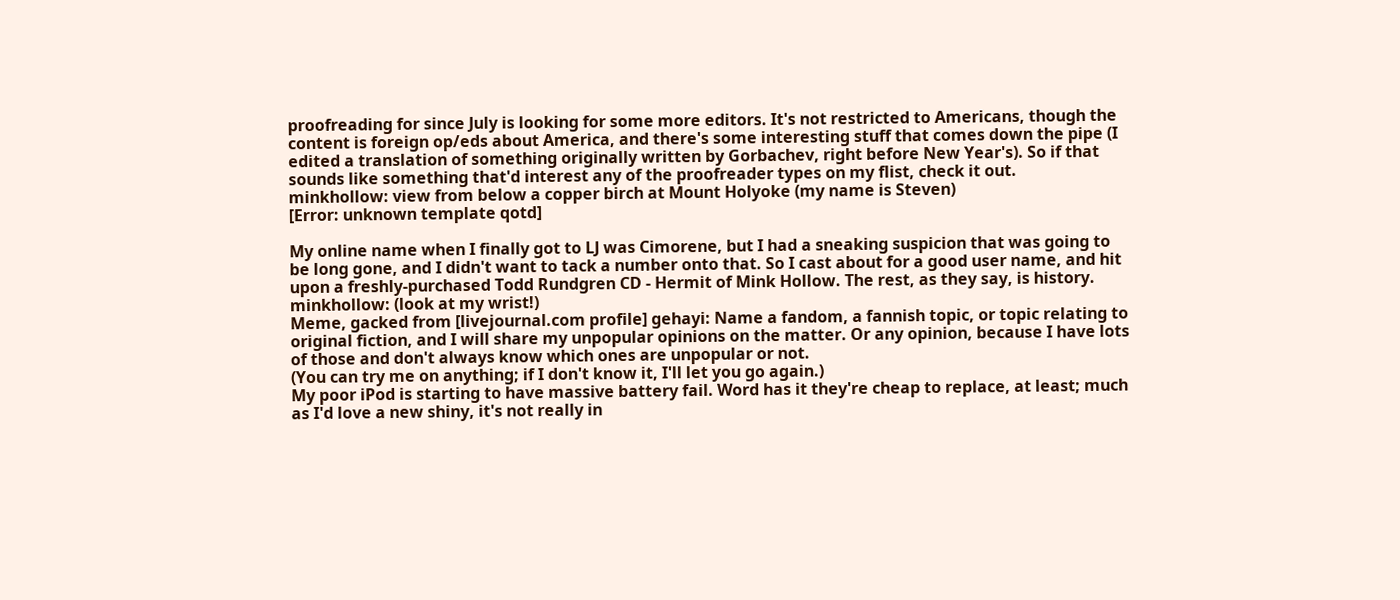proofreading for since July is looking for some more editors. It's not restricted to Americans, though the content is foreign op/eds about America, and there's some interesting stuff that comes down the pipe (I edited a translation of something originally written by Gorbachev, right before New Year's). So if that sounds like something that'd interest any of the proofreader types on my flist, check it out.
minkhollow: view from below a copper birch at Mount Holyoke (my name is Steven)
[Error: unknown template qotd]

My online name when I finally got to LJ was Cimorene, but I had a sneaking suspicion that was going to be long gone, and I didn't want to tack a number onto that. So I cast about for a good user name, and hit upon a freshly-purchased Todd Rundgren CD - Hermit of Mink Hollow. The rest, as they say, is history.
minkhollow: (look at my wrist!)
Meme, gacked from [livejournal.com profile] gehayi: Name a fandom, a fannish topic, or topic relating to original fiction, and I will share my unpopular opinions on the matter. Or any opinion, because I have lots of those and don't always know which ones are unpopular or not.
(You can try me on anything; if I don't know it, I'll let you go again.)
My poor iPod is starting to have massive battery fail. Word has it they're cheap to replace, at least; much as I'd love a new shiny, it's not really in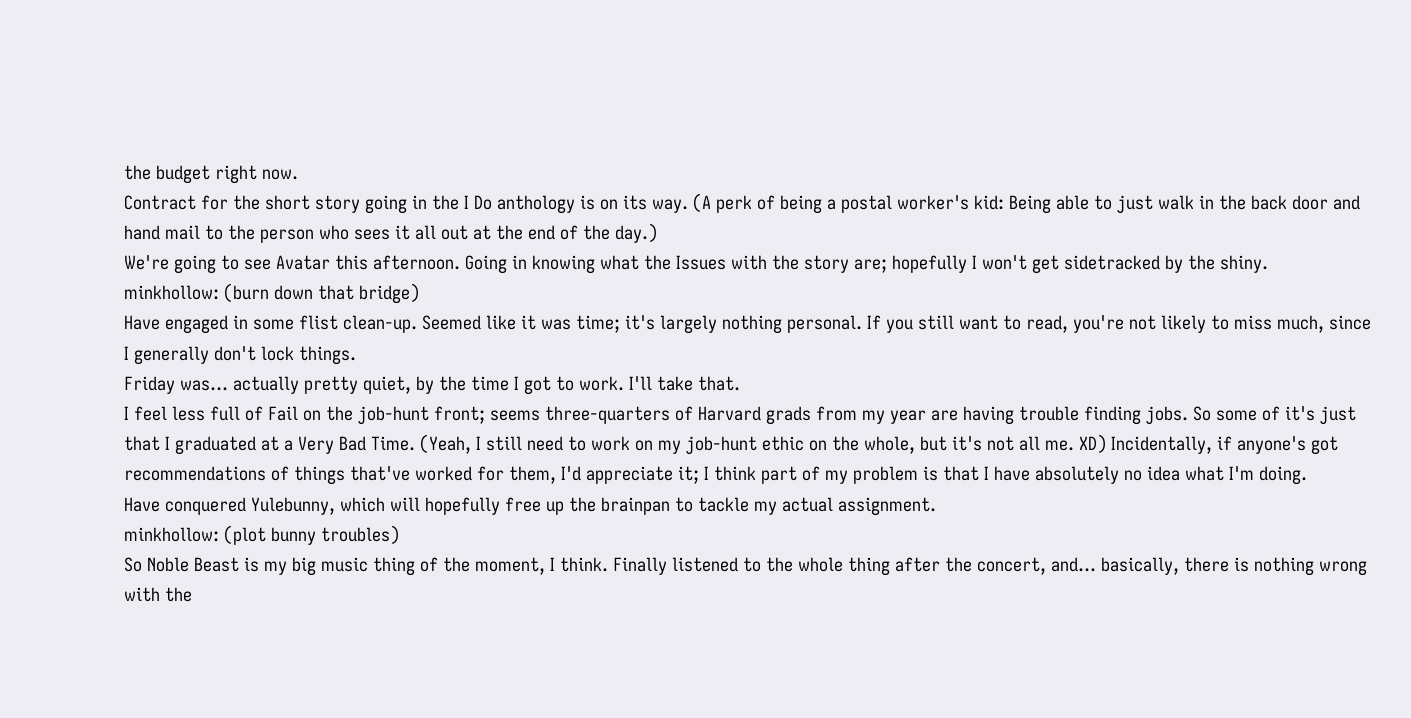the budget right now.
Contract for the short story going in the I Do anthology is on its way. (A perk of being a postal worker's kid: Being able to just walk in the back door and hand mail to the person who sees it all out at the end of the day.)
We're going to see Avatar this afternoon. Going in knowing what the Issues with the story are; hopefully I won't get sidetracked by the shiny.
minkhollow: (burn down that bridge)
Have engaged in some flist clean-up. Seemed like it was time; it's largely nothing personal. If you still want to read, you're not likely to miss much, since I generally don't lock things.
Friday was... actually pretty quiet, by the time I got to work. I'll take that.
I feel less full of Fail on the job-hunt front; seems three-quarters of Harvard grads from my year are having trouble finding jobs. So some of it's just that I graduated at a Very Bad Time. (Yeah, I still need to work on my job-hunt ethic on the whole, but it's not all me. XD) Incidentally, if anyone's got recommendations of things that've worked for them, I'd appreciate it; I think part of my problem is that I have absolutely no idea what I'm doing.
Have conquered Yulebunny, which will hopefully free up the brainpan to tackle my actual assignment.
minkhollow: (plot bunny troubles)
So Noble Beast is my big music thing of the moment, I think. Finally listened to the whole thing after the concert, and... basically, there is nothing wrong with the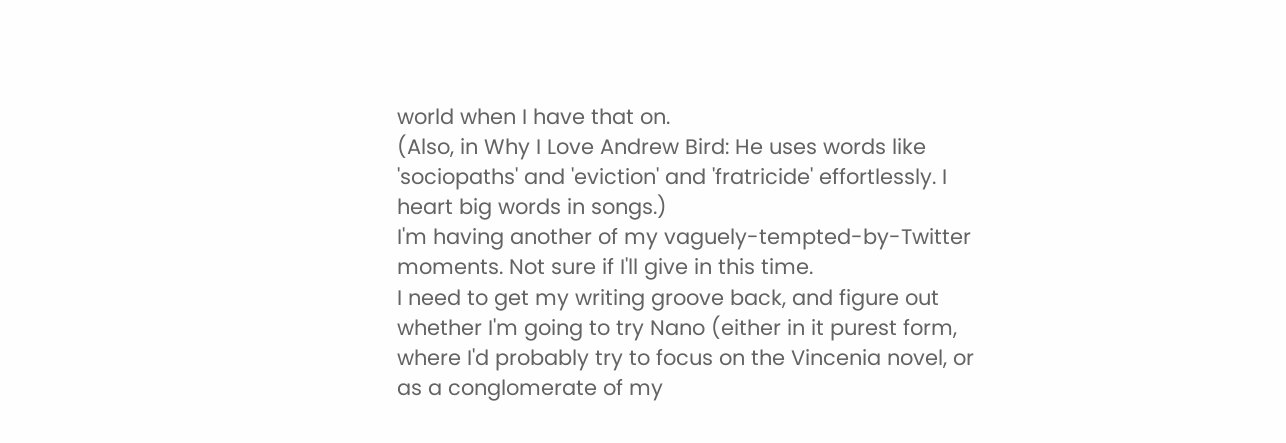world when I have that on.
(Also, in Why I Love Andrew Bird: He uses words like 'sociopaths' and 'eviction' and 'fratricide' effortlessly. I heart big words in songs.)
I'm having another of my vaguely-tempted-by-Twitter moments. Not sure if I'll give in this time.
I need to get my writing groove back, and figure out whether I'm going to try Nano (either in it purest form, where I'd probably try to focus on the Vincenia novel, or as a conglomerate of my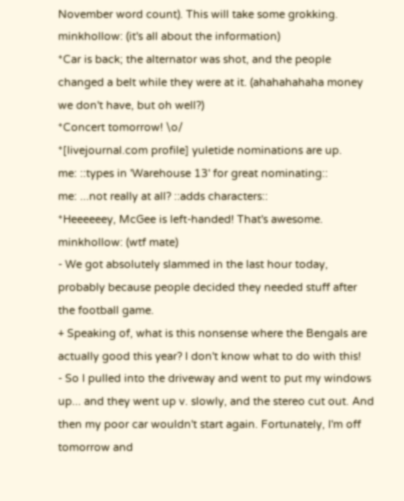November word count). This will take some grokking.
minkhollow: (it's all about the information)
*Car is back; the alternator was shot, and the people changed a belt while they were at it. (ahahahahaha money we don't have, but oh well?)
*Concert tomorrow! \o/
*[livejournal.com profile] yuletide nominations are up.
me: ::types in 'Warehouse 13' for great nominating::
me: ...not really at all? ::adds characters::
*Heeeeeey, McGee is left-handed! That's awesome.
minkhollow: (wtf mate)
- We got absolutely slammed in the last hour today, probably because people decided they needed stuff after the football game.
+ Speaking of, what is this nonsense where the Bengals are actually good this year? I don't know what to do with this!
- So I pulled into the driveway and went to put my windows up... and they went up v. slowly, and the stereo cut out. And then my poor car wouldn't start again. Fortunately, I'm off tomorrow and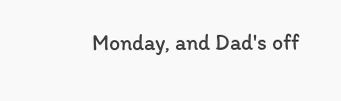Monday, and Dad's off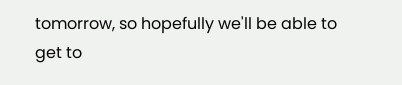tomorrow, so hopefully we'll be able to get to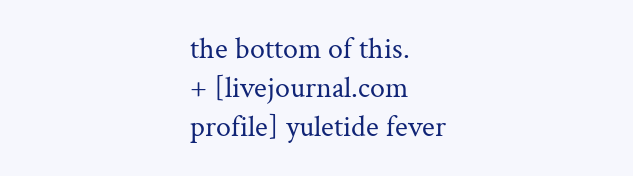the bottom of this.
+ [livejournal.com profile] yuletide fever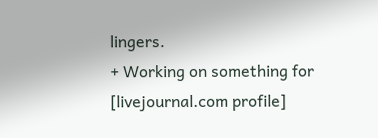lingers.
+ Working on something for [livejournal.com profile]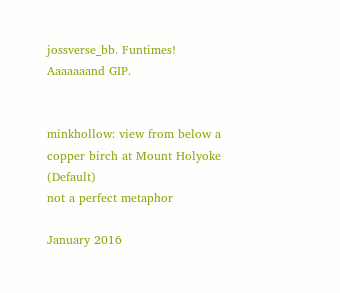jossverse_bb. Funtimes!
Aaaaaaand GIP.


minkhollow: view from below a copper birch at Mount Holyoke (Default)
not a perfect metaphor

January 2016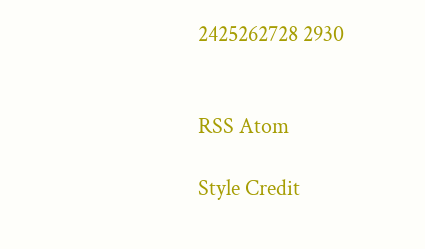2425262728 2930


RSS Atom

Style Credit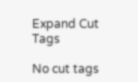Expand Cut Tags

No cut tags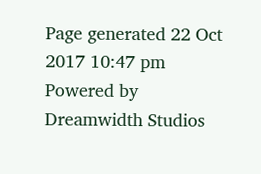Page generated 22 Oct 2017 10:47 pm
Powered by Dreamwidth Studios